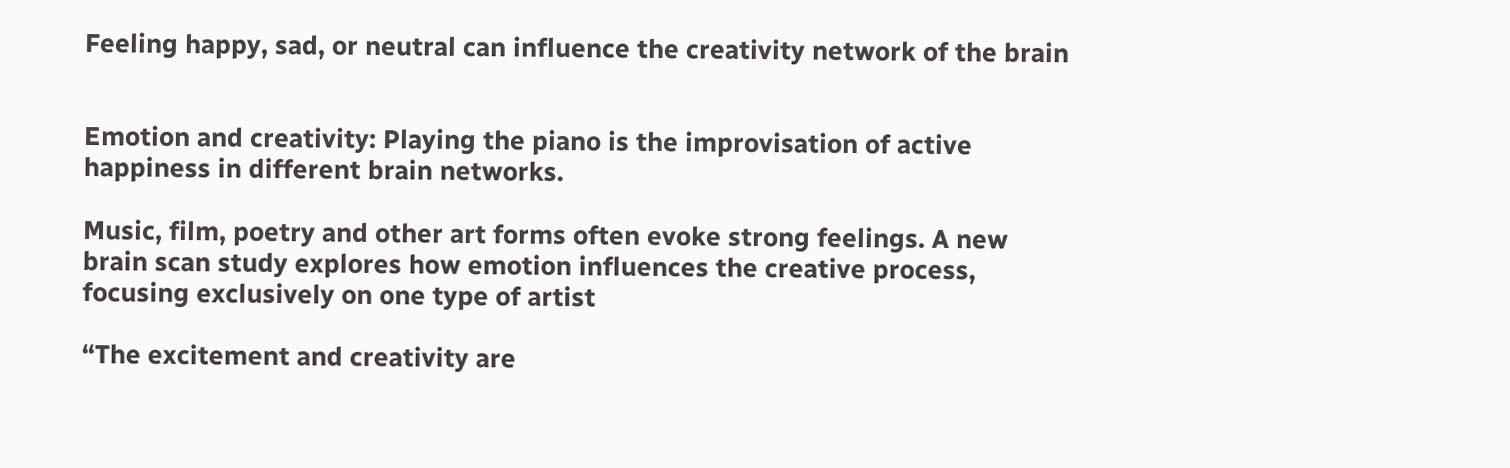Feeling happy, sad, or neutral can influence the creativity network of the brain


Emotion and creativity: Playing the piano is the improvisation of active happiness in different brain networks.

Music, film, poetry and other art forms often evoke strong feelings. A new brain scan study explores how emotion influences the creative process, focusing exclusively on one type of artist

“The excitement and creativity are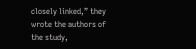closely linked,” they wrote the authors of the study,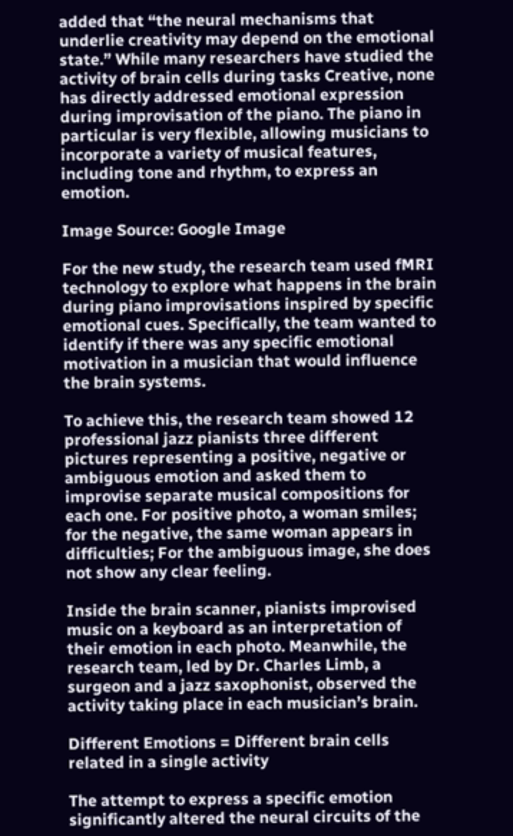added that “the neural mechanisms that underlie creativity may depend on the emotional state.” While many researchers have studied the activity of brain cells during tasks Creative, none has directly addressed emotional expression during improvisation of the piano. The piano in particular is very flexible, allowing musicians to incorporate a variety of musical features, including tone and rhythm, to express an emotion.

Image Source: Google Image

For the new study, the research team used fMRI technology to explore what happens in the brain during piano improvisations inspired by specific emotional cues. Specifically, the team wanted to identify if there was any specific emotional motivation in a musician that would influence the brain systems.

To achieve this, the research team showed 12 professional jazz pianists three different pictures representing a positive, negative or ambiguous emotion and asked them to improvise separate musical compositions for each one. For positive photo, a woman smiles; for the negative, the same woman appears in difficulties; For the ambiguous image, she does not show any clear feeling.

Inside the brain scanner, pianists improvised music on a keyboard as an interpretation of their emotion in each photo. Meanwhile, the research team, led by Dr. Charles Limb, a surgeon and a jazz saxophonist, observed the activity taking place in each musician’s brain.

Different Emotions = Different brain cells related in a single activity

The attempt to express a specific emotion significantly altered the neural circuits of the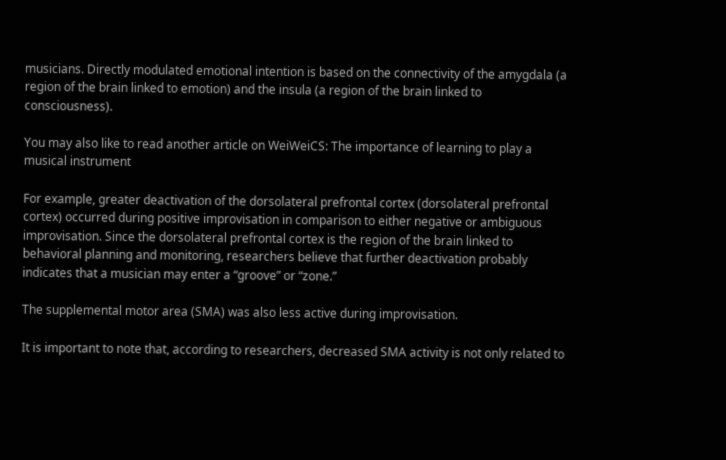musicians. Directly modulated emotional intention is based on the connectivity of the amygdala (a region of the brain linked to emotion) and the insula (a region of the brain linked to consciousness).

You may also like to read another article on WeiWeiCS: The importance of learning to play a musical instrument

For example, greater deactivation of the dorsolateral prefrontal cortex (dorsolateral prefrontal cortex) occurred during positive improvisation in comparison to either negative or ambiguous improvisation. Since the dorsolateral prefrontal cortex is the region of the brain linked to behavioral planning and monitoring, researchers believe that further deactivation probably indicates that a musician may enter a “groove” or “zone.”

The supplemental motor area (SMA) was also less active during improvisation.

It is important to note that, according to researchers, decreased SMA activity is not only related to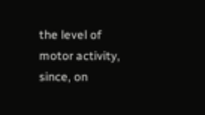the level of motor activity, since, on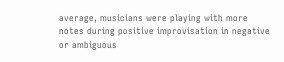average, musicians were playing with more notes during positive improvisation in negative or ambiguous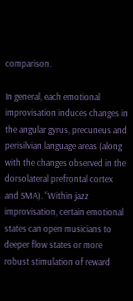comparison.

In general, each emotional improvisation induces changes in the angular gyrus, precuneus and perisilvian language areas (along with the changes observed in the dorsolateral prefrontal cortex and SMA). “Within jazz improvisation, certain emotional states can open musicians to deeper flow states or more robust stimulation of reward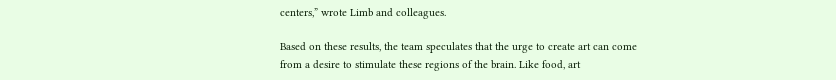centers,” wrote Limb and colleagues.

Based on these results, the team speculates that the urge to create art can come from a desire to stimulate these regions of the brain. Like food, art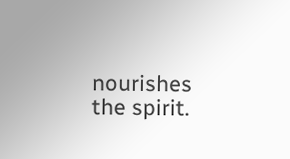nourishes the spirit.